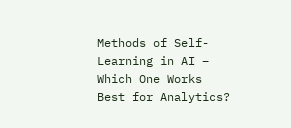Methods of Self-Learning in AI – Which One Works Best for Analytics?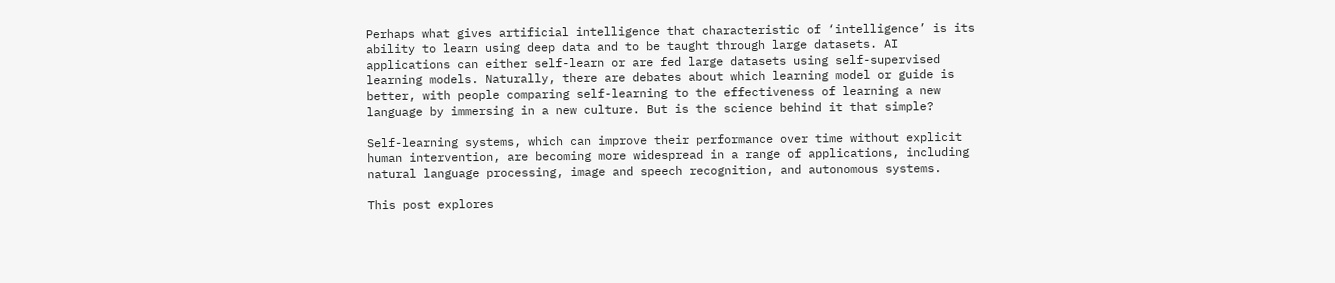Perhaps what gives artificial intelligence that characteristic of ‘intelligence’ is its ability to learn using deep data and to be taught through large datasets. AI applications can either self-learn or are fed large datasets using self-supervised learning models. Naturally, there are debates about which learning model or guide is better, with people comparing self-learning to the effectiveness of learning a new language by immersing in a new culture. But is the science behind it that simple?

Self-learning systems, which can improve their performance over time without explicit human intervention, are becoming more widespread in a range of applications, including natural language processing, image and speech recognition, and autonomous systems.

This post explores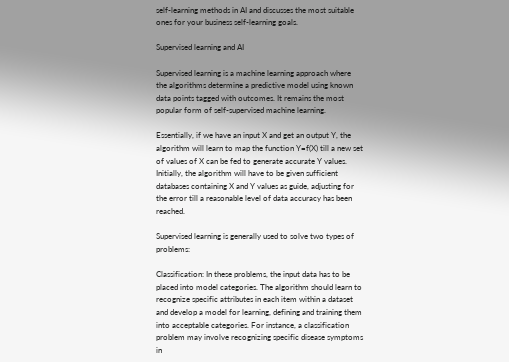self-learning methods in AI and discusses the most suitable ones for your business self-learning goals.

Supervised learning and AI

Supervised learning is a machine learning approach where the algorithms determine a predictive model using known data points tagged with outcomes. It remains the most popular form of self-supervised machine learning.

Essentially, if we have an input X and get an output Y, the algorithm will learn to map the function Y=f(X) till a new set of values of X can be fed to generate accurate Y values. Initially, the algorithm will have to be given sufficient databases containing X and Y values as guide, adjusting for the error till a reasonable level of data accuracy has been reached.

Supervised learning is generally used to solve two types of problems:

Classification: In these problems, the input data has to be placed into model categories. The algorithm should learn to recognize specific attributes in each item within a dataset and develop a model for learning, defining and training them into acceptable categories. For instance, a classification problem may involve recognizing specific disease symptoms in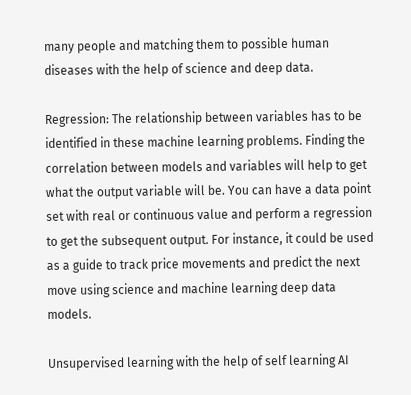many people and matching them to possible human diseases with the help of science and deep data.

Regression: The relationship between variables has to be identified in these machine learning problems. Finding the correlation between models and variables will help to get what the output variable will be. You can have a data point set with real or continuous value and perform a regression to get the subsequent output. For instance, it could be used as a guide to track price movements and predict the next move using science and machine learning deep data models.

Unsupervised learning with the help of self learning AI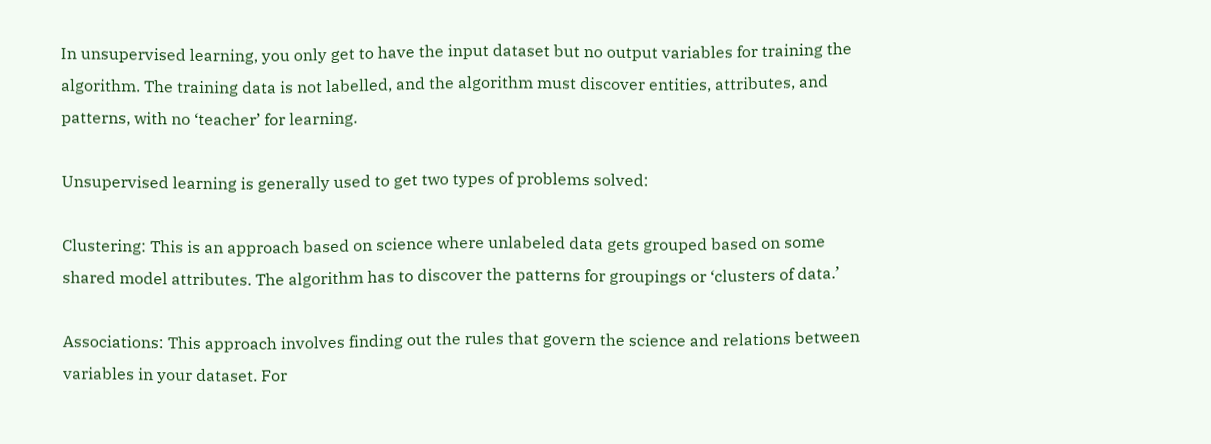In unsupervised learning, you only get to have the input dataset but no output variables for training the algorithm. The training data is not labelled, and the algorithm must discover entities, attributes, and patterns, with no ‘teacher’ for learning.

Unsupervised learning is generally used to get two types of problems solved:

Clustering: This is an approach based on science where unlabeled data gets grouped based on some shared model attributes. The algorithm has to discover the patterns for groupings or ‘clusters of data.’

Associations: This approach involves finding out the rules that govern the science and relations between variables in your dataset. For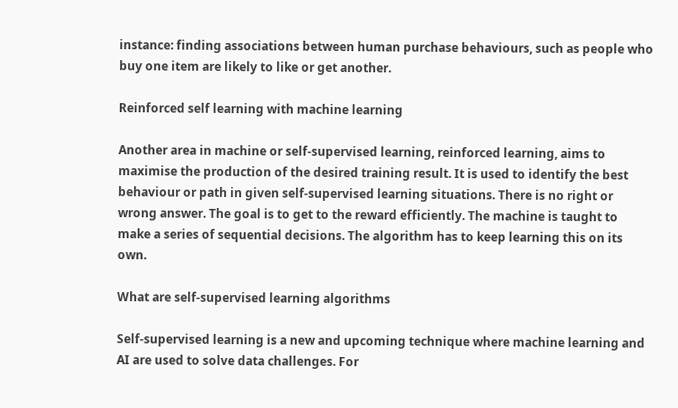instance: finding associations between human purchase behaviours, such as people who buy one item are likely to like or get another.

Reinforced self learning with machine learning

Another area in machine or self-supervised learning, reinforced learning, aims to maximise the production of the desired training result. It is used to identify the best behaviour or path in given self-supervised learning situations. There is no right or wrong answer. The goal is to get to the reward efficiently. The machine is taught to make a series of sequential decisions. The algorithm has to keep learning this on its own.

What are self-supervised learning algorithms

Self-supervised learning is a new and upcoming technique where machine learning and AI are used to solve data challenges. For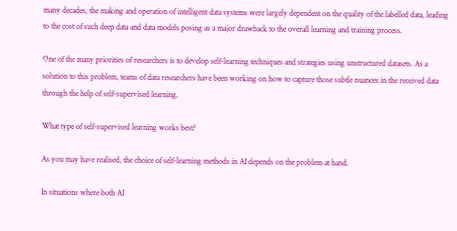many decades, the making and operation of intelligent data systems were largely dependent on the quality of the labelled data, leading to the cost of such deep data and data models posing as a major drawback to the overall learning and training process.

One of the many priorities of researchers is to develop self-learning techniques and strategies using unstructured datasets. As a solution to this problem, teams of data researchers have been working on how to capture those subtle nuances in the received data through the help of self-supervised learning.

What type of self-supervised learning works best?

As you may have realised, the choice of self-learning methods in AI depends on the problem at hand.

In situations where both AI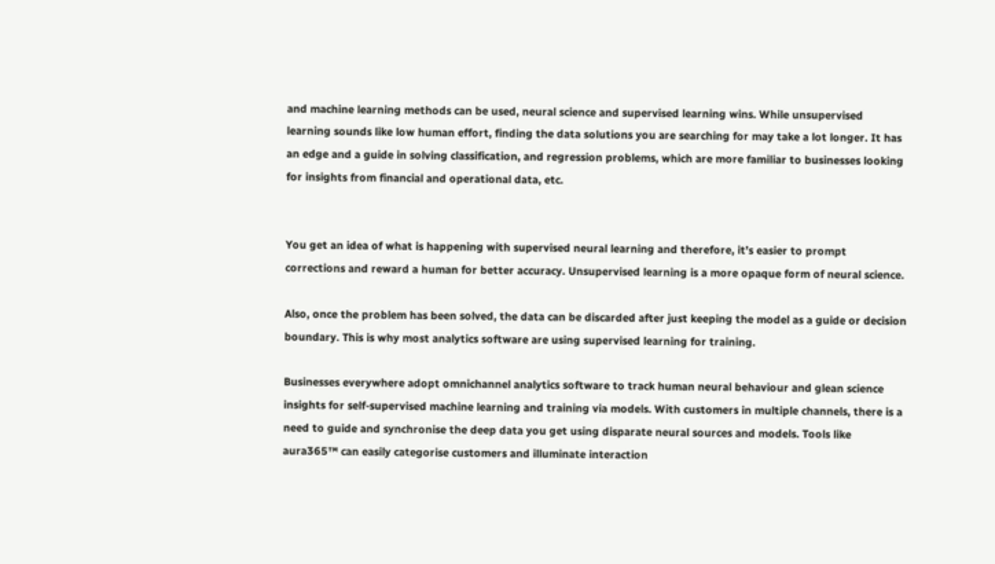and machine learning methods can be used, neural science and supervised learning wins. While unsupervised learning sounds like low human effort, finding the data solutions you are searching for may take a lot longer. It has an edge and a guide in solving classification, and regression problems, which are more familiar to businesses looking for insights from financial and operational data, etc.


You get an idea of what is happening with supervised neural learning and therefore, it’s easier to prompt corrections and reward a human for better accuracy. Unsupervised learning is a more opaque form of neural science.

Also, once the problem has been solved, the data can be discarded after just keeping the model as a guide or decision boundary. This is why most analytics software are using supervised learning for training.

Businesses everywhere adopt omnichannel analytics software to track human neural behaviour and glean science insights for self-supervised machine learning and training via models. With customers in multiple channels, there is a need to guide and synchronise the deep data you get using disparate neural sources and models. Tools like aura365™ can easily categorise customers and illuminate interaction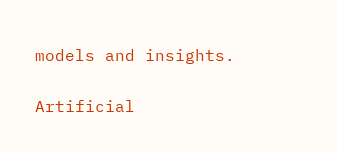models and insights.

Artificial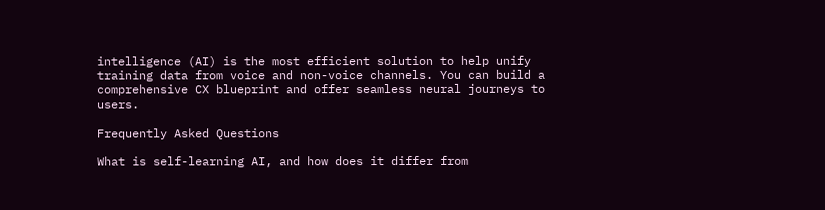intelligence (AI) is the most efficient solution to help unify training data from voice and non-voice channels. You can build a comprehensive CX blueprint and offer seamless neural journeys to users.

Frequently Asked Questions

What is self-learning AI, and how does it differ from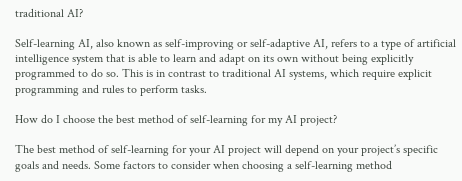traditional AI?

Self-learning AI, also known as self-improving or self-adaptive AI, refers to a type of artificial intelligence system that is able to learn and adapt on its own without being explicitly programmed to do so. This is in contrast to traditional AI systems, which require explicit programming and rules to perform tasks.

How do I choose the best method of self-learning for my AI project?

The best method of self-learning for your AI project will depend on your project’s specific goals and needs. Some factors to consider when choosing a self-learning method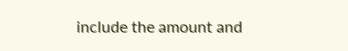include the amount and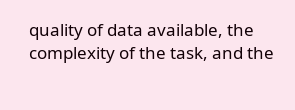quality of data available, the complexity of the task, and the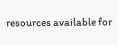resources available for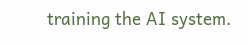training the AI system.